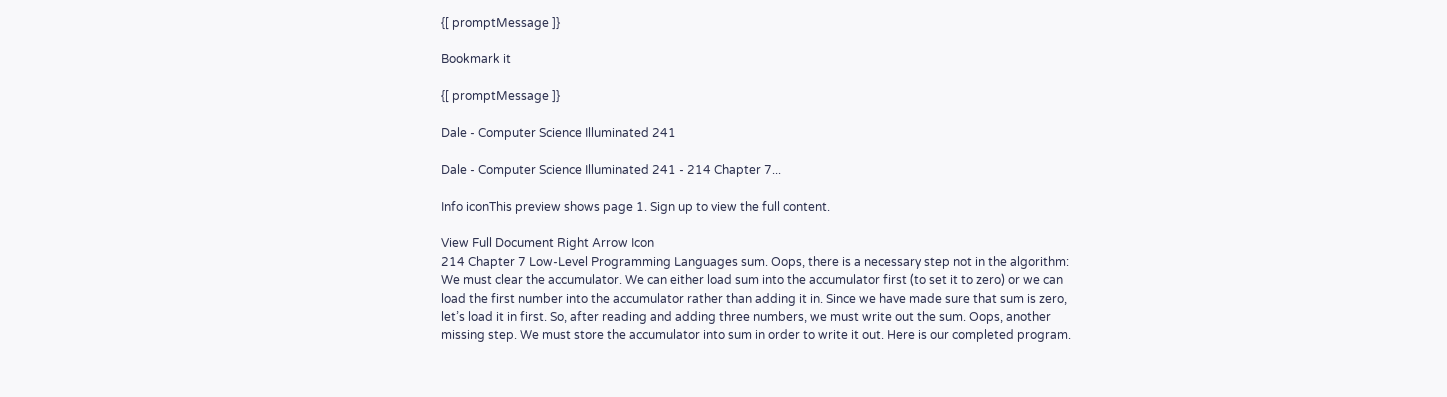{[ promptMessage ]}

Bookmark it

{[ promptMessage ]}

Dale - Computer Science Illuminated 241

Dale - Computer Science Illuminated 241 - 214 Chapter 7...

Info iconThis preview shows page 1. Sign up to view the full content.

View Full Document Right Arrow Icon
214 Chapter 7 Low-Level Programming Languages sum. Oops, there is a necessary step not in the algorithm: We must clear the accumulator. We can either load sum into the accumulator first (to set it to zero) or we can load the first number into the accumulator rather than adding it in. Since we have made sure that sum is zero, let’s load it in first. So, after reading and adding three numbers, we must write out the sum. Oops, another missing step. We must store the accumulator into sum in order to write it out. Here is our completed program.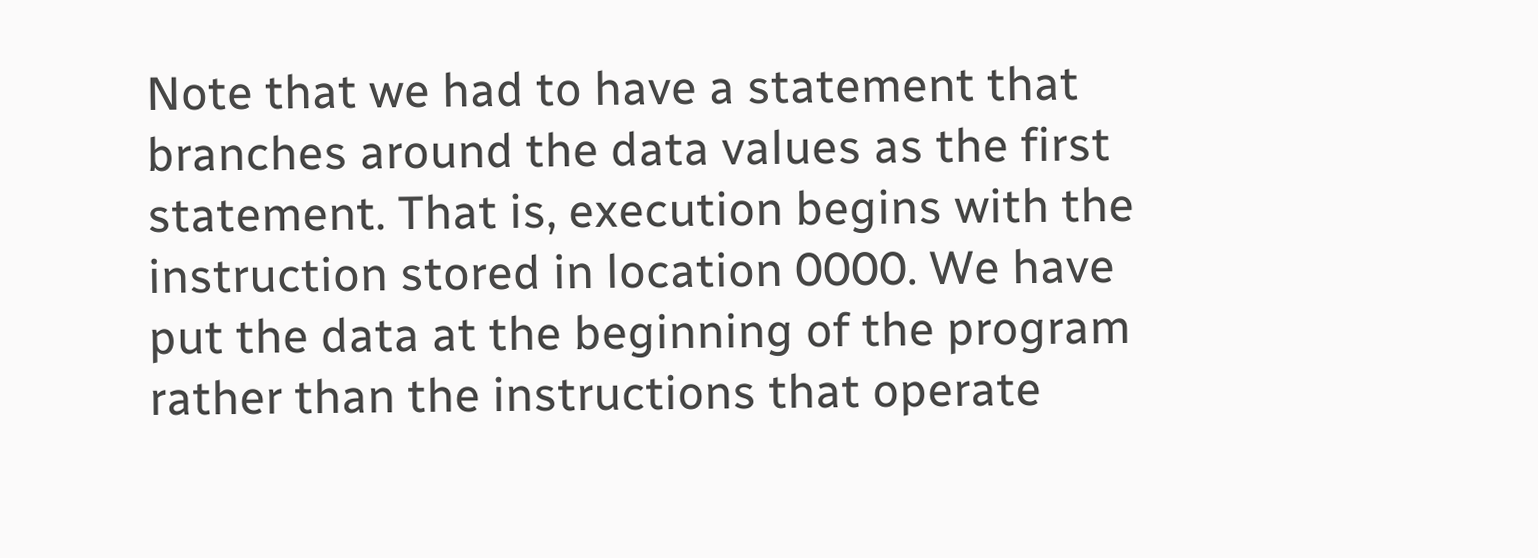Note that we had to have a statement that branches around the data values as the first statement. That is, execution begins with the instruction stored in location 0000. We have put the data at the beginning of the program rather than the instructions that operate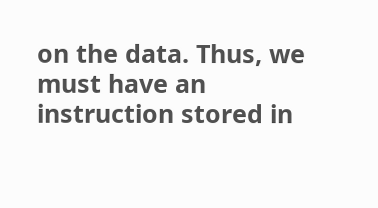on the data. Thus, we must have an instruction stored in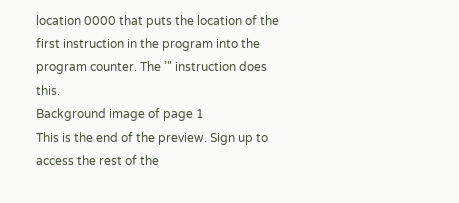location 0000 that puts the location of the first instruction in the program into the program counter. The ’" instruction does this.
Background image of page 1
This is the end of the preview. Sign up to access the rest of the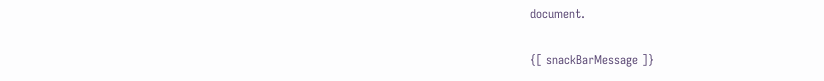document.

{[ snackBarMessage ]}